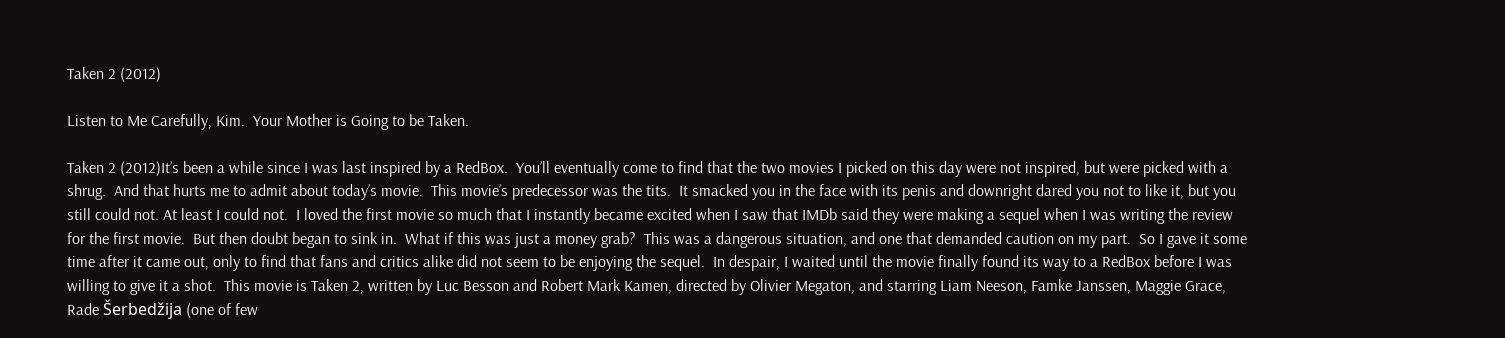Taken 2 (2012)

Listen to Me Carefully, Kim.  Your Mother is Going to be Taken.

Taken 2 (2012)It’s been a while since I was last inspired by a RedBox.  You’ll eventually come to find that the two movies I picked on this day were not inspired, but were picked with a shrug.  And that hurts me to admit about today’s movie.  This movie’s predecessor was the tits.  It smacked you in the face with its penis and downright dared you not to like it, but you still could not. At least I could not.  I loved the first movie so much that I instantly became excited when I saw that IMDb said they were making a sequel when I was writing the review for the first movie.  But then doubt began to sink in.  What if this was just a money grab?  This was a dangerous situation, and one that demanded caution on my part.  So I gave it some time after it came out, only to find that fans and critics alike did not seem to be enjoying the sequel.  In despair, I waited until the movie finally found its way to a RedBox before I was willing to give it a shot.  This movie is Taken 2, written by Luc Besson and Robert Mark Kamen, directed by Olivier Megaton, and starring Liam Neeson, Famke Janssen, Maggie Grace, Rade Šerbedžija (one of few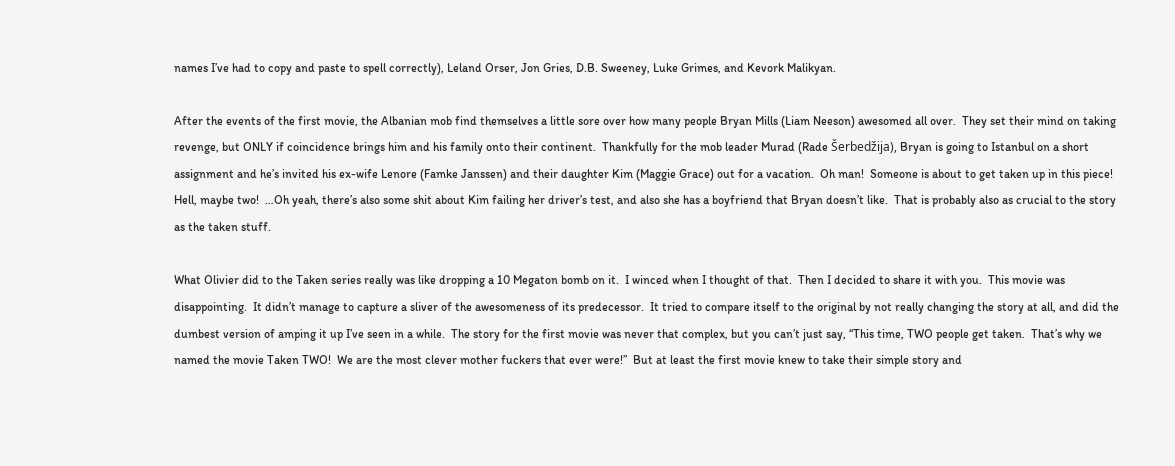names I’ve had to copy and paste to spell correctly), Leland Orser, Jon Gries, D.B. Sweeney, Luke Grimes, and Kevork Malikyan.

After the events of the first movie, the Albanian mob find themselves a little sore over how many people Bryan Mills (Liam Neeson) awesomed all over.  They set their mind on taking revenge, but ONLY if coincidence brings him and his family onto their continent.  Thankfully for the mob leader Murad (Rade Šerbedžija), Bryan is going to Istanbul on a short assignment and he’s invited his ex-wife Lenore (Famke Janssen) and their daughter Kim (Maggie Grace) out for a vacation.  Oh man!  Someone is about to get taken up in this piece!  Hell, maybe two!  …Oh yeah, there’s also some shit about Kim failing her driver’s test, and also she has a boyfriend that Bryan doesn’t like.  That is probably also as crucial to the story as the taken stuff.

What Olivier did to the Taken series really was like dropping a 10 Megaton bomb on it.  I winced when I thought of that.  Then I decided to share it with you.  This movie was disappointing.  It didn’t manage to capture a sliver of the awesomeness of its predecessor.  It tried to compare itself to the original by not really changing the story at all, and did the dumbest version of amping it up I’ve seen in a while.  The story for the first movie was never that complex, but you can’t just say, “This time, TWO people get taken.  That’s why we named the movie Taken TWO!  We are the most clever mother fuckers that ever were!”  But at least the first movie knew to take their simple story and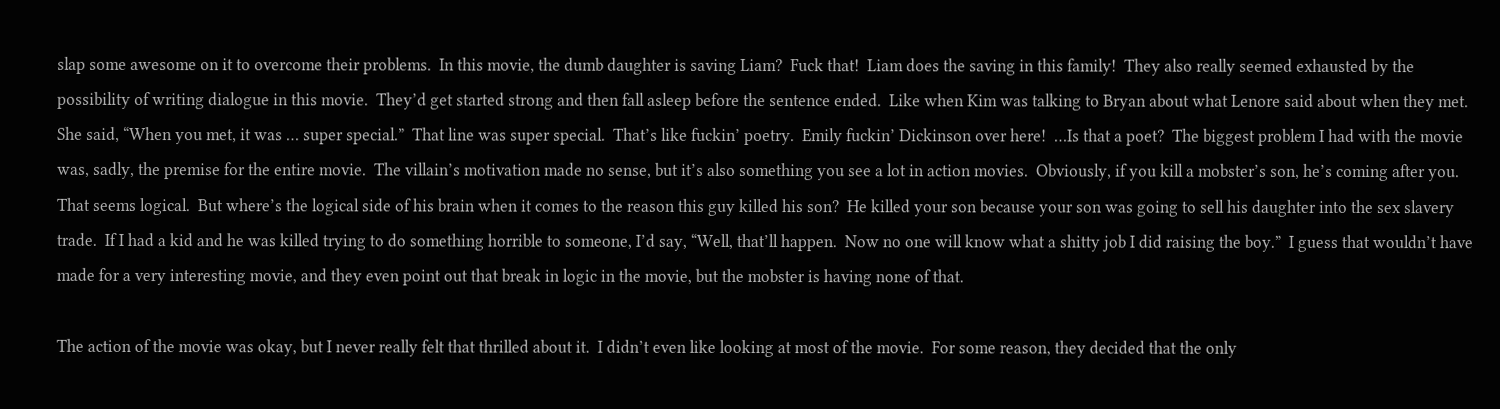slap some awesome on it to overcome their problems.  In this movie, the dumb daughter is saving Liam?  Fuck that!  Liam does the saving in this family!  They also really seemed exhausted by the possibility of writing dialogue in this movie.  They’d get started strong and then fall asleep before the sentence ended.  Like when Kim was talking to Bryan about what Lenore said about when they met.  She said, “When you met, it was … super special.”  That line was super special.  That’s like fuckin’ poetry.  Emily fuckin’ Dickinson over here!  …Is that a poet?  The biggest problem I had with the movie was, sadly, the premise for the entire movie.  The villain’s motivation made no sense, but it’s also something you see a lot in action movies.  Obviously, if you kill a mobster’s son, he’s coming after you.  That seems logical.  But where’s the logical side of his brain when it comes to the reason this guy killed his son?  He killed your son because your son was going to sell his daughter into the sex slavery trade.  If I had a kid and he was killed trying to do something horrible to someone, I’d say, “Well, that’ll happen.  Now no one will know what a shitty job I did raising the boy.”  I guess that wouldn’t have made for a very interesting movie, and they even point out that break in logic in the movie, but the mobster is having none of that.

The action of the movie was okay, but I never really felt that thrilled about it.  I didn’t even like looking at most of the movie.  For some reason, they decided that the only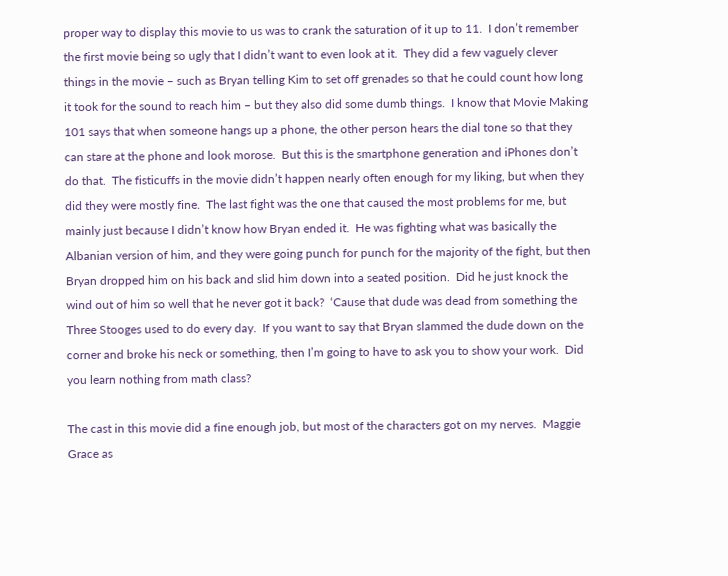proper way to display this movie to us was to crank the saturation of it up to 11.  I don’t remember the first movie being so ugly that I didn’t want to even look at it.  They did a few vaguely clever things in the movie – such as Bryan telling Kim to set off grenades so that he could count how long it took for the sound to reach him – but they also did some dumb things.  I know that Movie Making 101 says that when someone hangs up a phone, the other person hears the dial tone so that they can stare at the phone and look morose.  But this is the smartphone generation and iPhones don’t do that.  The fisticuffs in the movie didn’t happen nearly often enough for my liking, but when they did they were mostly fine.  The last fight was the one that caused the most problems for me, but mainly just because I didn’t know how Bryan ended it.  He was fighting what was basically the Albanian version of him, and they were going punch for punch for the majority of the fight, but then Bryan dropped him on his back and slid him down into a seated position.  Did he just knock the wind out of him so well that he never got it back?  ‘Cause that dude was dead from something the Three Stooges used to do every day.  If you want to say that Bryan slammed the dude down on the corner and broke his neck or something, then I’m going to have to ask you to show your work.  Did you learn nothing from math class?

The cast in this movie did a fine enough job, but most of the characters got on my nerves.  Maggie Grace as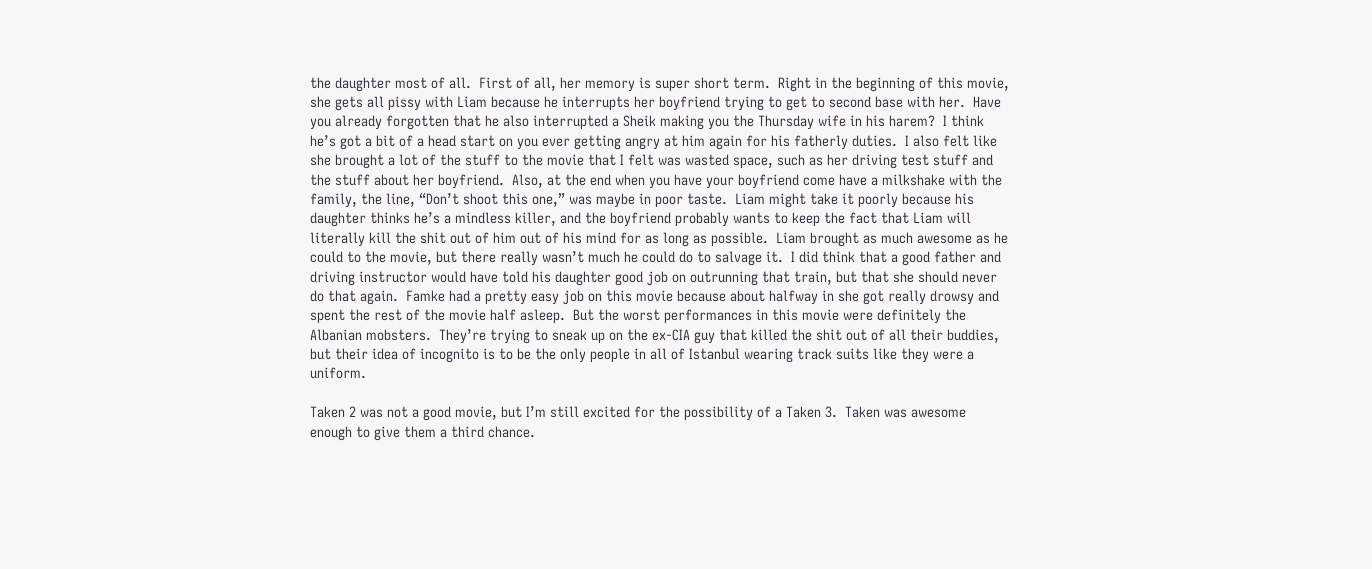the daughter most of all.  First of all, her memory is super short term.  Right in the beginning of this movie, she gets all pissy with Liam because he interrupts her boyfriend trying to get to second base with her.  Have you already forgotten that he also interrupted a Sheik making you the Thursday wife in his harem?  I think he’s got a bit of a head start on you ever getting angry at him again for his fatherly duties.  I also felt like she brought a lot of the stuff to the movie that I felt was wasted space, such as her driving test stuff and the stuff about her boyfriend.  Also, at the end when you have your boyfriend come have a milkshake with the family, the line, “Don’t shoot this one,” was maybe in poor taste.  Liam might take it poorly because his daughter thinks he’s a mindless killer, and the boyfriend probably wants to keep the fact that Liam will literally kill the shit out of him out of his mind for as long as possible.  Liam brought as much awesome as he could to the movie, but there really wasn’t much he could do to salvage it.  I did think that a good father and driving instructor would have told his daughter good job on outrunning that train, but that she should never do that again.  Famke had a pretty easy job on this movie because about halfway in she got really drowsy and spent the rest of the movie half asleep.  But the worst performances in this movie were definitely the Albanian mobsters.  They’re trying to sneak up on the ex-CIA guy that killed the shit out of all their buddies, but their idea of incognito is to be the only people in all of Istanbul wearing track suits like they were a uniform.

Taken 2 was not a good movie, but I’m still excited for the possibility of a Taken 3.  Taken was awesome enough to give them a third chance.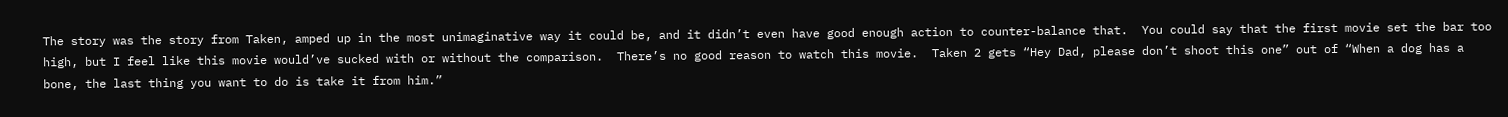The story was the story from Taken, amped up in the most unimaginative way it could be, and it didn’t even have good enough action to counter-balance that.  You could say that the first movie set the bar too high, but I feel like this movie would’ve sucked with or without the comparison.  There’s no good reason to watch this movie.  Taken 2 gets “Hey Dad, please don’t shoot this one” out of “When a dog has a bone, the last thing you want to do is take it from him.”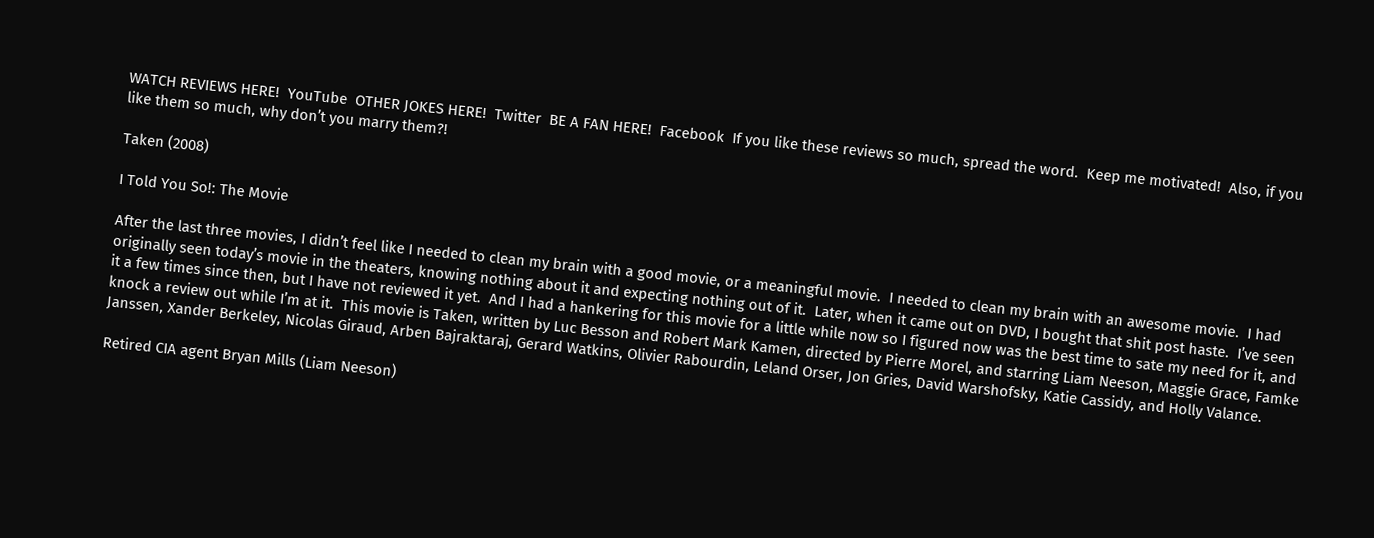WATCH REVIEWS HERE!  YouTube  OTHER JOKES HERE!  Twitter  BE A FAN HERE!  Facebook  If you like these reviews so much, spread the word.  Keep me motivated!  Also, if you like them so much, why don’t you marry them?!

Taken (2008)

I Told You So!: The Movie

After the last three movies, I didn’t feel like I needed to clean my brain with a good movie, or a meaningful movie.  I needed to clean my brain with an awesome movie.  I had originally seen today’s movie in the theaters, knowing nothing about it and expecting nothing out of it.  Later, when it came out on DVD, I bought that shit post haste.  I’ve seen it a few times since then, but I have not reviewed it yet.  And I had a hankering for this movie for a little while now so I figured now was the best time to sate my need for it, and knock a review out while I’m at it.  This movie is Taken, written by Luc Besson and Robert Mark Kamen, directed by Pierre Morel, and starring Liam Neeson, Maggie Grace, Famke Janssen, Xander Berkeley, Nicolas Giraud, Arben Bajraktaraj, Gerard Watkins, Olivier Rabourdin, Leland Orser, Jon Gries, David Warshofsky, Katie Cassidy, and Holly Valance.

Retired CIA agent Bryan Mills (Liam Neeson)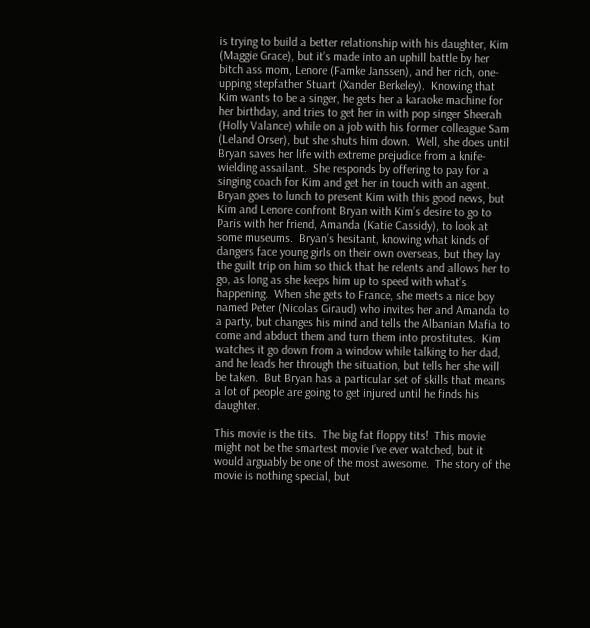is trying to build a better relationship with his daughter, Kim (Maggie Grace), but it’s made into an uphill battle by her bitch ass mom, Lenore (Famke Janssen), and her rich, one-upping stepfather Stuart (Xander Berkeley).  Knowing that Kim wants to be a singer, he gets her a karaoke machine for her birthday, and tries to get her in with pop singer Sheerah (Holly Valance) while on a job with his former colleague Sam (Leland Orser), but she shuts him down.  Well, she does until Bryan saves her life with extreme prejudice from a knife-wielding assailant.  She responds by offering to pay for a singing coach for Kim and get her in touch with an agent.  Bryan goes to lunch to present Kim with this good news, but Kim and Lenore confront Bryan with Kim’s desire to go to Paris with her friend, Amanda (Katie Cassidy), to look at some museums.  Bryan’s hesitant, knowing what kinds of dangers face young girls on their own overseas, but they lay the guilt trip on him so thick that he relents and allows her to go, as long as she keeps him up to speed with what’s happening.  When she gets to France, she meets a nice boy named Peter (Nicolas Giraud) who invites her and Amanda to a party, but changes his mind and tells the Albanian Mafia to come and abduct them and turn them into prostitutes.  Kim watches it go down from a window while talking to her dad, and he leads her through the situation, but tells her she will be taken.  But Bryan has a particular set of skills that means a lot of people are going to get injured until he finds his daughter.

This movie is the tits.  The big fat floppy tits!  This movie might not be the smartest movie I’ve ever watched, but it would arguably be one of the most awesome.  The story of the movie is nothing special, but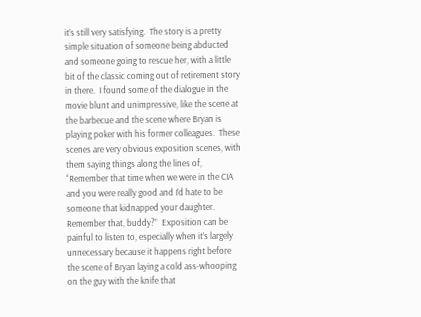it’s still very satisfying.  The story is a pretty simple situation of someone being abducted and someone going to rescue her, with a little bit of the classic coming out of retirement story in there.  I found some of the dialogue in the movie blunt and unimpressive, like the scene at the barbecue and the scene where Bryan is playing poker with his former colleagues.  These scenes are very obvious exposition scenes, with them saying things along the lines of, “Remember that time when we were in the CIA and you were really good and I’d hate to be someone that kidnapped your daughter.  Remember that, buddy?”  Exposition can be painful to listen to, especially when it’s largely unnecessary because it happens right before the scene of Bryan laying a cold ass-whooping on the guy with the knife that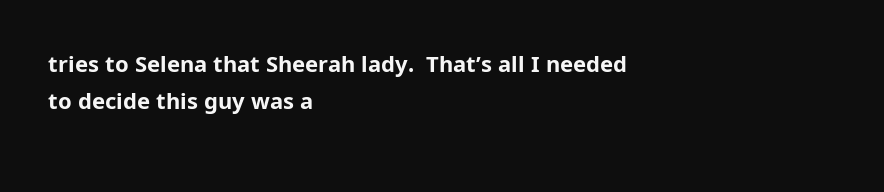tries to Selena that Sheerah lady.  That’s all I needed to decide this guy was a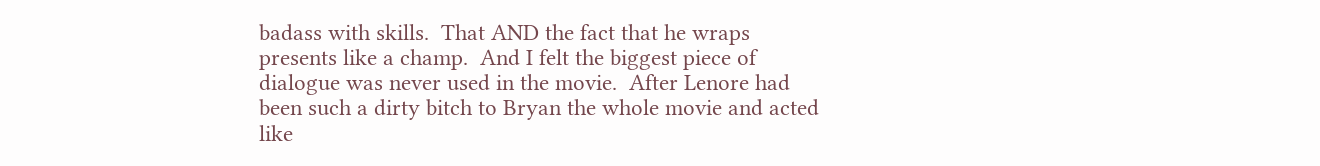badass with skills.  That AND the fact that he wraps presents like a champ.  And I felt the biggest piece of dialogue was never used in the movie.  After Lenore had been such a dirty bitch to Bryan the whole movie and acted like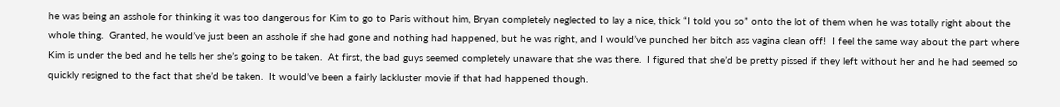he was being an asshole for thinking it was too dangerous for Kim to go to Paris without him, Bryan completely neglected to lay a nice, thick “I told you so” onto the lot of them when he was totally right about the whole thing.  Granted, he would’ve just been an asshole if she had gone and nothing had happened, but he was right, and I would’ve punched her bitch ass vagina clean off!  I feel the same way about the part where Kim is under the bed and he tells her she’s going to be taken.  At first, the bad guys seemed completely unaware that she was there.  I figured that she’d be pretty pissed if they left without her and he had seemed so quickly resigned to the fact that she’d be taken.  It would’ve been a fairly lackluster movie if that had happened though.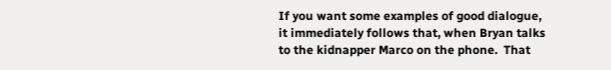If you want some examples of good dialogue, it immediately follows that, when Bryan talks to the kidnapper Marco on the phone.  That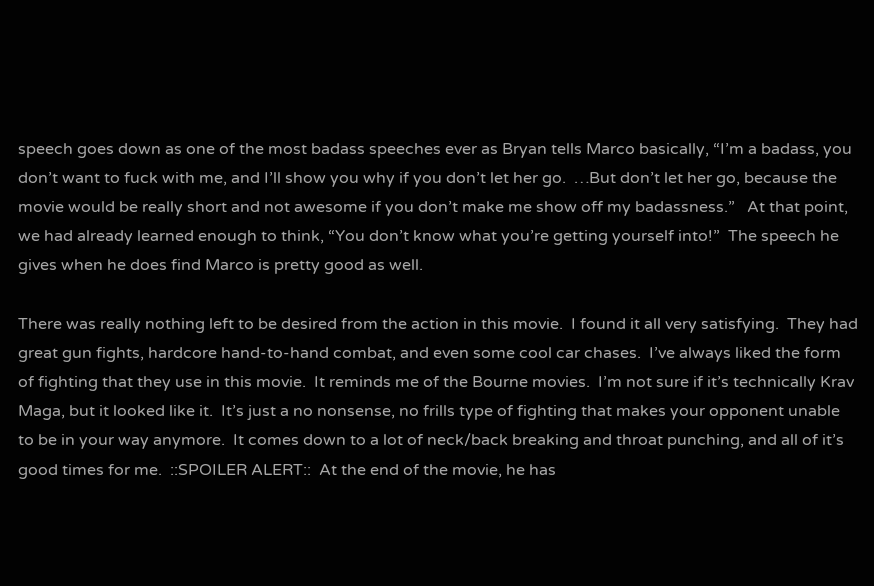speech goes down as one of the most badass speeches ever as Bryan tells Marco basically, “I’m a badass, you don’t want to fuck with me, and I’ll show you why if you don’t let her go.  …But don’t let her go, because the movie would be really short and not awesome if you don’t make me show off my badassness.”   At that point, we had already learned enough to think, “You don’t know what you’re getting yourself into!”  The speech he gives when he does find Marco is pretty good as well.

There was really nothing left to be desired from the action in this movie.  I found it all very satisfying.  They had great gun fights, hardcore hand-to-hand combat, and even some cool car chases.  I’ve always liked the form of fighting that they use in this movie.  It reminds me of the Bourne movies.  I’m not sure if it’s technically Krav Maga, but it looked like it.  It’s just a no nonsense, no frills type of fighting that makes your opponent unable to be in your way anymore.  It comes down to a lot of neck/back breaking and throat punching, and all of it’s good times for me.  ::SPOILER ALERT::  At the end of the movie, he has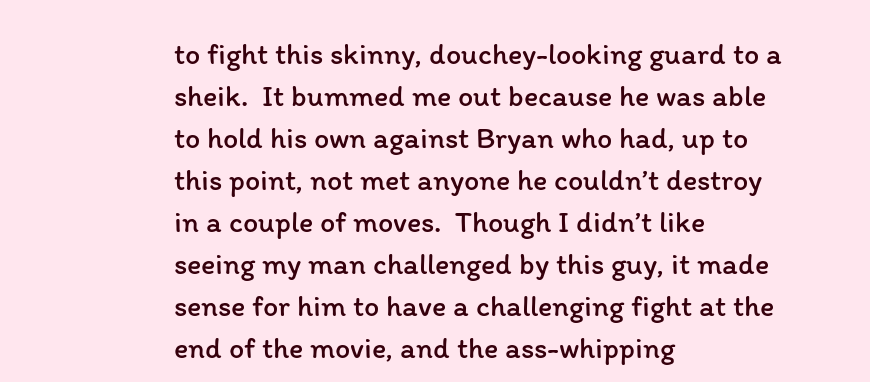to fight this skinny, douchey-looking guard to a sheik.  It bummed me out because he was able to hold his own against Bryan who had, up to this point, not met anyone he couldn’t destroy in a couple of moves.  Though I didn’t like seeing my man challenged by this guy, it made sense for him to have a challenging fight at the end of the movie, and the ass-whipping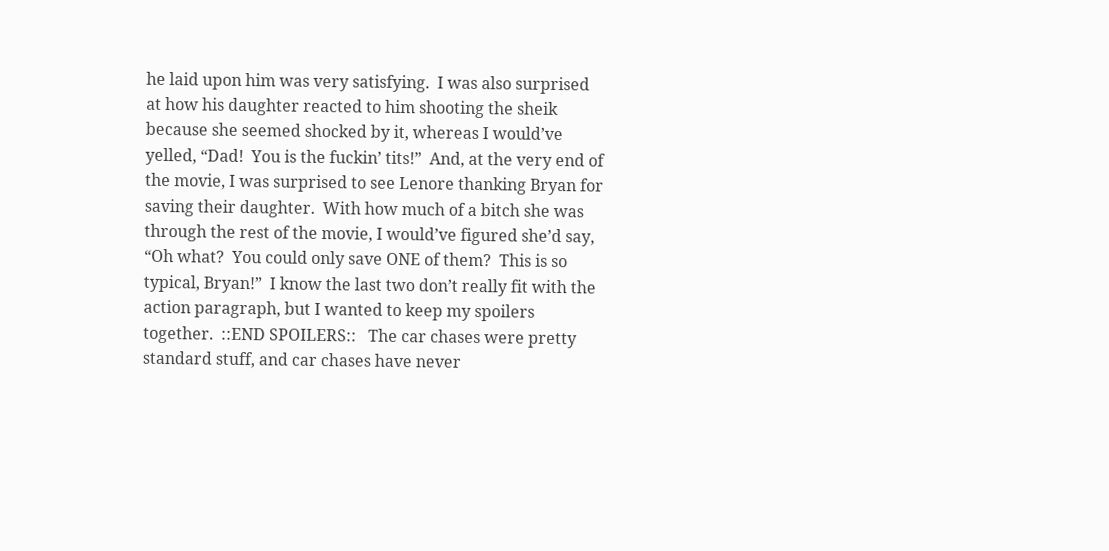he laid upon him was very satisfying.  I was also surprised at how his daughter reacted to him shooting the sheik because she seemed shocked by it, whereas I would’ve yelled, “Dad!  You is the fuckin’ tits!”  And, at the very end of the movie, I was surprised to see Lenore thanking Bryan for saving their daughter.  With how much of a bitch she was through the rest of the movie, I would’ve figured she’d say, “Oh what?  You could only save ONE of them?  This is so typical, Bryan!”  I know the last two don’t really fit with the action paragraph, but I wanted to keep my spoilers together.  ::END SPOILERS::   The car chases were pretty standard stuff, and car chases have never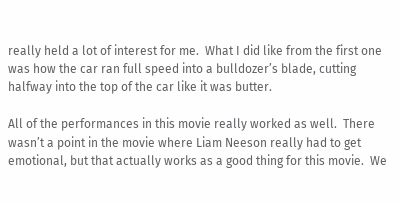really held a lot of interest for me.  What I did like from the first one was how the car ran full speed into a bulldozer’s blade, cutting halfway into the top of the car like it was butter.

All of the performances in this movie really worked as well.  There wasn’t a point in the movie where Liam Neeson really had to get emotional, but that actually works as a good thing for this movie.  We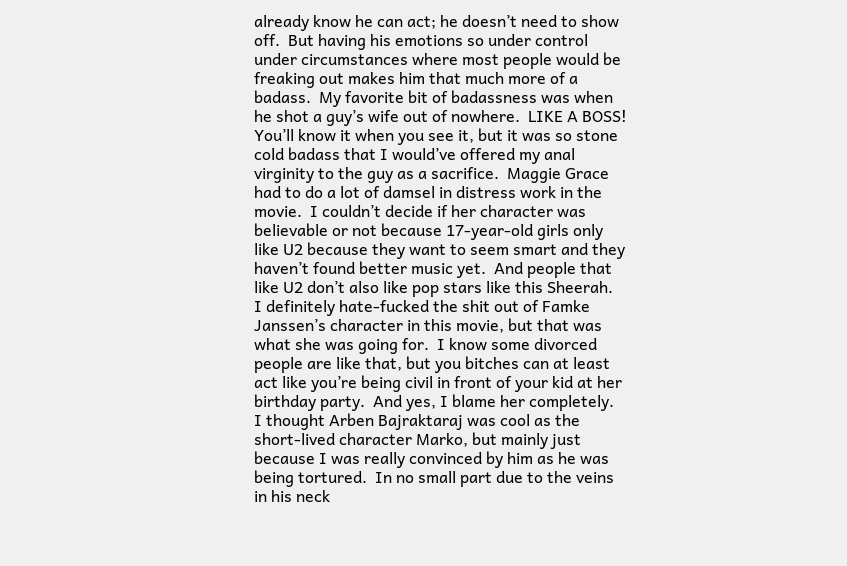already know he can act; he doesn’t need to show off.  But having his emotions so under control under circumstances where most people would be freaking out makes him that much more of a badass.  My favorite bit of badassness was when he shot a guy’s wife out of nowhere.  LIKE A BOSS!  You’ll know it when you see it, but it was so stone cold badass that I would’ve offered my anal virginity to the guy as a sacrifice.  Maggie Grace had to do a lot of damsel in distress work in the movie.  I couldn’t decide if her character was believable or not because 17-year-old girls only like U2 because they want to seem smart and they haven’t found better music yet.  And people that like U2 don’t also like pop stars like this Sheerah.  I definitely hate-fucked the shit out of Famke Janssen’s character in this movie, but that was what she was going for.  I know some divorced people are like that, but you bitches can at least act like you’re being civil in front of your kid at her birthday party.  And yes, I blame her completely.  I thought Arben Bajraktaraj was cool as the short-lived character Marko, but mainly just because I was really convinced by him as he was being tortured.  In no small part due to the veins in his neck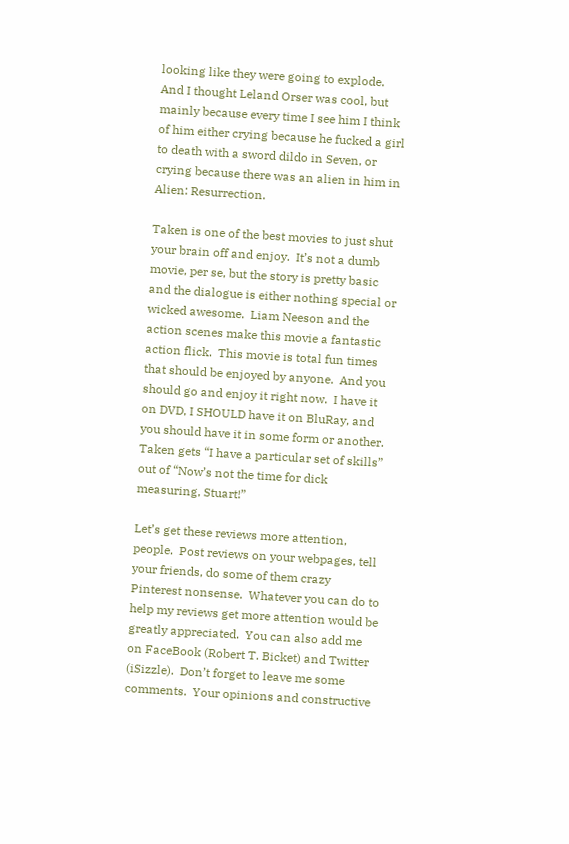looking like they were going to explode.  And I thought Leland Orser was cool, but mainly because every time I see him I think of him either crying because he fucked a girl to death with a sword dildo in Seven, or crying because there was an alien in him in Alien: Resurrection.

Taken is one of the best movies to just shut your brain off and enjoy.  It’s not a dumb movie, per se, but the story is pretty basic and the dialogue is either nothing special or wicked awesome.  Liam Neeson and the action scenes make this movie a fantastic action flick.  This movie is total fun times that should be enjoyed by anyone.  And you should go and enjoy it right now.  I have it on DVD, I SHOULD have it on BluRay, and you should have it in some form or another.  Taken gets “I have a particular set of skills” out of “Now’s not the time for dick measuring, Stuart!”

Let’s get these reviews more attention, people.  Post reviews on your webpages, tell your friends, do some of them crazy Pinterest nonsense.  Whatever you can do to help my reviews get more attention would be greatly appreciated.  You can also add me on FaceBook (Robert T. Bicket) and Twitter (iSizzle).  Don’t forget to leave me some comments.  Your opinions and constructive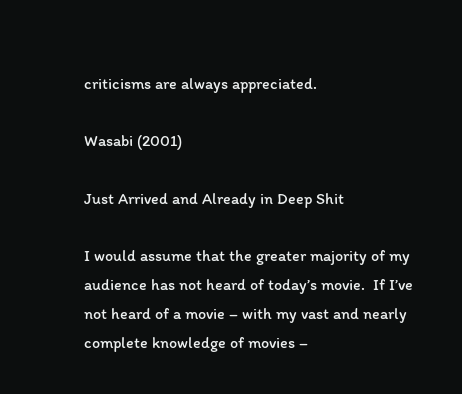criticisms are always appreciated.

Wasabi (2001)

Just Arrived and Already in Deep Shit

I would assume that the greater majority of my audience has not heard of today’s movie.  If I’ve not heard of a movie – with my vast and nearly complete knowledge of movies –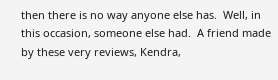then there is no way anyone else has.  Well, in this occasion, someone else had.  A friend made by these very reviews, Kendra,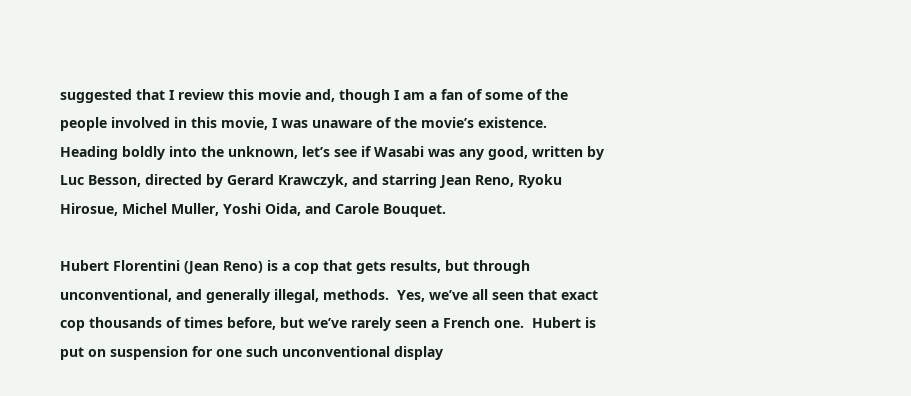suggested that I review this movie and, though I am a fan of some of the people involved in this movie, I was unaware of the movie’s existence.  Heading boldly into the unknown, let’s see if Wasabi was any good, written by Luc Besson, directed by Gerard Krawczyk, and starring Jean Reno, Ryoku Hirosue, Michel Muller, Yoshi Oida, and Carole Bouquet.

Hubert Florentini (Jean Reno) is a cop that gets results, but through unconventional, and generally illegal, methods.  Yes, we’ve all seen that exact cop thousands of times before, but we’ve rarely seen a French one.  Hubert is put on suspension for one such unconventional display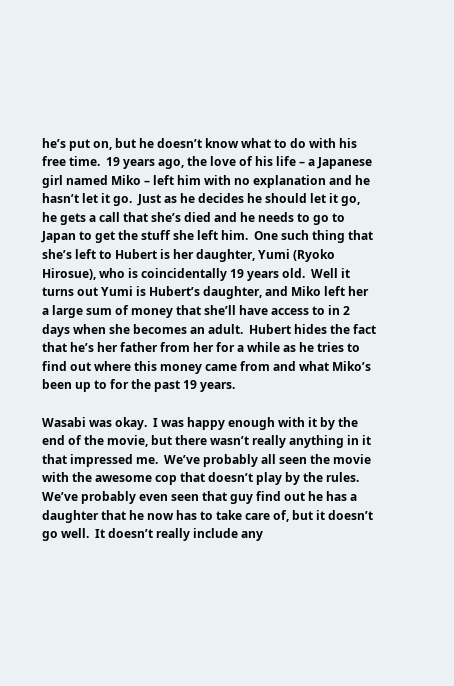he’s put on, but he doesn’t know what to do with his free time.  19 years ago, the love of his life – a Japanese girl named Miko – left him with no explanation and he hasn’t let it go.  Just as he decides he should let it go, he gets a call that she’s died and he needs to go to Japan to get the stuff she left him.  One such thing that she’s left to Hubert is her daughter, Yumi (Ryoko Hirosue), who is coincidentally 19 years old.  Well it turns out Yumi is Hubert’s daughter, and Miko left her a large sum of money that she’ll have access to in 2 days when she becomes an adult.  Hubert hides the fact that he’s her father from her for a while as he tries to find out where this money came from and what Miko’s been up to for the past 19 years.

Wasabi was okay.  I was happy enough with it by the end of the movie, but there wasn’t really anything in it that impressed me.  We’ve probably all seen the movie with the awesome cop that doesn’t play by the rules.  We’ve probably even seen that guy find out he has a daughter that he now has to take care of, but it doesn’t go well.  It doesn’t really include any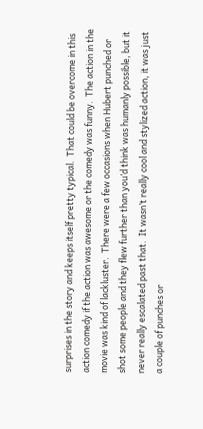surprises in the story and keeps itself pretty typical.  That could be overcome in this action comedy if the action was awesome or the comedy was funny.  The action in the movie was kind of lackluster.  There were a few occasions when Hubert punched or shot some people and they flew further than you’d think was humanly possible, but it never really escalated past that.  It wasn’t really cool and stylized action, it was just a couple of punches or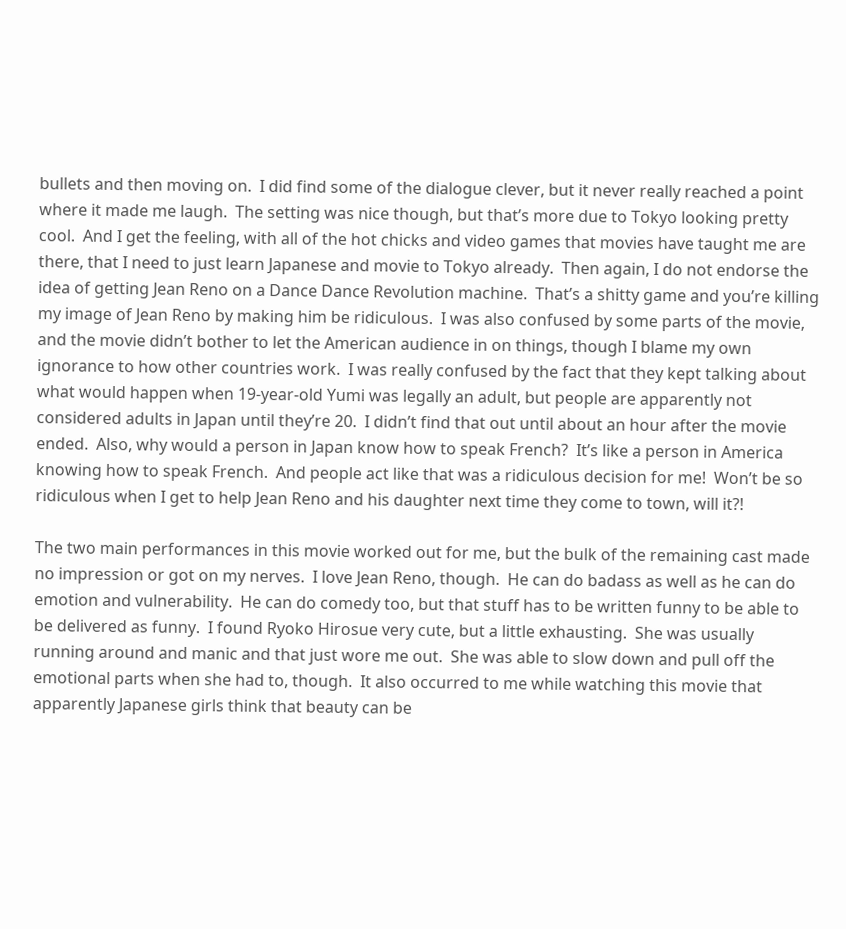bullets and then moving on.  I did find some of the dialogue clever, but it never really reached a point where it made me laugh.  The setting was nice though, but that’s more due to Tokyo looking pretty cool.  And I get the feeling, with all of the hot chicks and video games that movies have taught me are there, that I need to just learn Japanese and movie to Tokyo already.  Then again, I do not endorse the idea of getting Jean Reno on a Dance Dance Revolution machine.  That’s a shitty game and you’re killing my image of Jean Reno by making him be ridiculous.  I was also confused by some parts of the movie, and the movie didn’t bother to let the American audience in on things, though I blame my own ignorance to how other countries work.  I was really confused by the fact that they kept talking about what would happen when 19-year-old Yumi was legally an adult, but people are apparently not considered adults in Japan until they’re 20.  I didn’t find that out until about an hour after the movie ended.  Also, why would a person in Japan know how to speak French?  It’s like a person in America knowing how to speak French.  And people act like that was a ridiculous decision for me!  Won’t be so ridiculous when I get to help Jean Reno and his daughter next time they come to town, will it?!

The two main performances in this movie worked out for me, but the bulk of the remaining cast made no impression or got on my nerves.  I love Jean Reno, though.  He can do badass as well as he can do emotion and vulnerability.  He can do comedy too, but that stuff has to be written funny to be able to be delivered as funny.  I found Ryoko Hirosue very cute, but a little exhausting.  She was usually running around and manic and that just wore me out.  She was able to slow down and pull off the emotional parts when she had to, though.  It also occurred to me while watching this movie that apparently Japanese girls think that beauty can be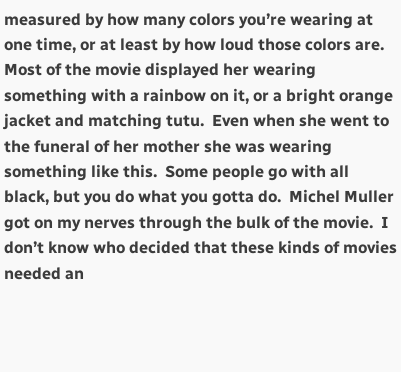measured by how many colors you’re wearing at one time, or at least by how loud those colors are.  Most of the movie displayed her wearing something with a rainbow on it, or a bright orange jacket and matching tutu.  Even when she went to the funeral of her mother she was wearing something like this.  Some people go with all black, but you do what you gotta do.  Michel Muller got on my nerves through the bulk of the movie.  I don’t know who decided that these kinds of movies needed an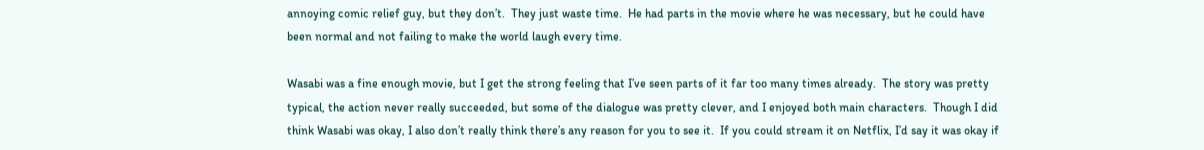annoying comic relief guy, but they don’t.  They just waste time.  He had parts in the movie where he was necessary, but he could have been normal and not failing to make the world laugh every time.

Wasabi was a fine enough movie, but I get the strong feeling that I’ve seen parts of it far too many times already.  The story was pretty typical, the action never really succeeded, but some of the dialogue was pretty clever, and I enjoyed both main characters.  Though I did think Wasabi was okay, I also don’t really think there’s any reason for you to see it.  If you could stream it on Netflix, I’d say it was okay if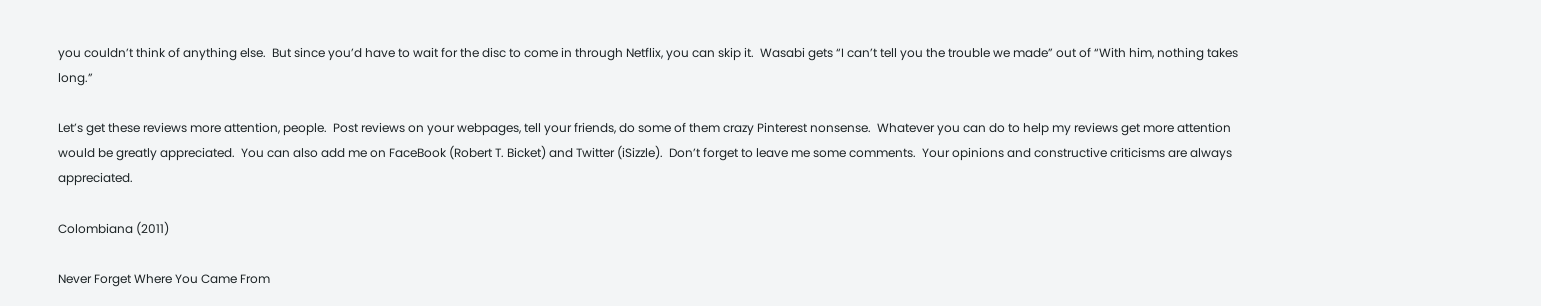you couldn’t think of anything else.  But since you’d have to wait for the disc to come in through Netflix, you can skip it.  Wasabi gets “I can’t tell you the trouble we made” out of “With him, nothing takes long.”

Let’s get these reviews more attention, people.  Post reviews on your webpages, tell your friends, do some of them crazy Pinterest nonsense.  Whatever you can do to help my reviews get more attention would be greatly appreciated.  You can also add me on FaceBook (Robert T. Bicket) and Twitter (iSizzle).  Don’t forget to leave me some comments.  Your opinions and constructive criticisms are always appreciated.

Colombiana (2011)

Never Forget Where You Came From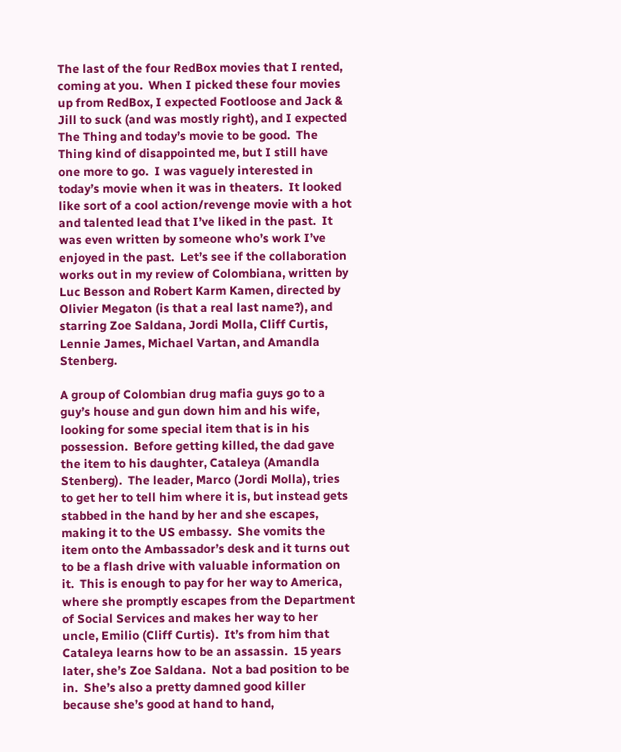The last of the four RedBox movies that I rented, coming at you.  When I picked these four movies up from RedBox, I expected Footloose and Jack & Jill to suck (and was mostly right), and I expected The Thing and today’s movie to be good.  The Thing kind of disappointed me, but I still have one more to go.  I was vaguely interested in today’s movie when it was in theaters.  It looked like sort of a cool action/revenge movie with a hot and talented lead that I’ve liked in the past.  It was even written by someone who’s work I’ve enjoyed in the past.  Let’s see if the collaboration works out in my review of Colombiana, written by Luc Besson and Robert Karm Kamen, directed by Olivier Megaton (is that a real last name?), and starring Zoe Saldana, Jordi Molla, Cliff Curtis, Lennie James, Michael Vartan, and Amandla Stenberg.

A group of Colombian drug mafia guys go to a guy’s house and gun down him and his wife, looking for some special item that is in his possession.  Before getting killed, the dad gave the item to his daughter, Cataleya (Amandla Stenberg).  The leader, Marco (Jordi Molla), tries to get her to tell him where it is, but instead gets stabbed in the hand by her and she escapes, making it to the US embassy.  She vomits the item onto the Ambassador’s desk and it turns out to be a flash drive with valuable information on it.  This is enough to pay for her way to America, where she promptly escapes from the Department of Social Services and makes her way to her uncle, Emilio (Cliff Curtis).  It’s from him that Cataleya learns how to be an assassin.  15 years later, she’s Zoe Saldana.  Not a bad position to be in.  She’s also a pretty damned good killer because she’s good at hand to hand,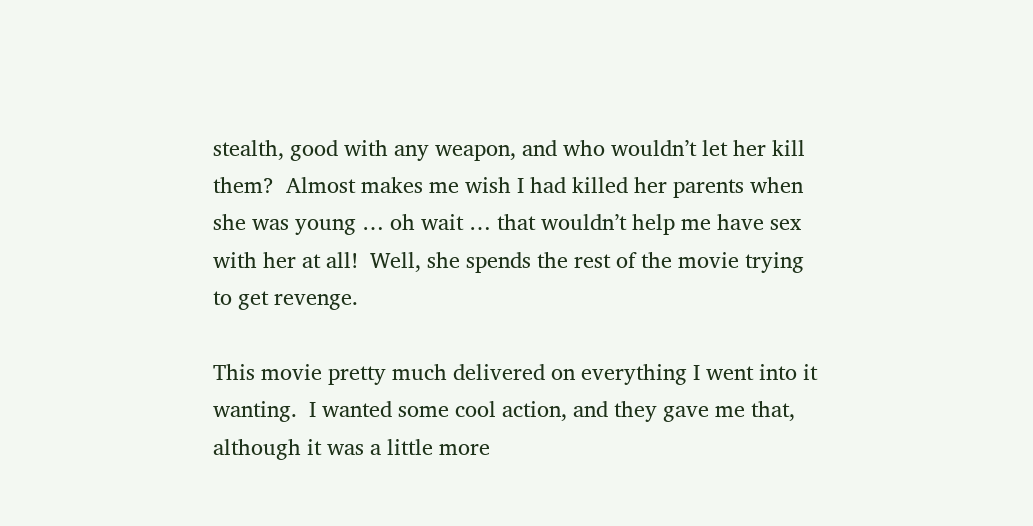stealth, good with any weapon, and who wouldn’t let her kill them?  Almost makes me wish I had killed her parents when she was young … oh wait … that wouldn’t help me have sex with her at all!  Well, she spends the rest of the movie trying to get revenge.

This movie pretty much delivered on everything I went into it wanting.  I wanted some cool action, and they gave me that, although it was a little more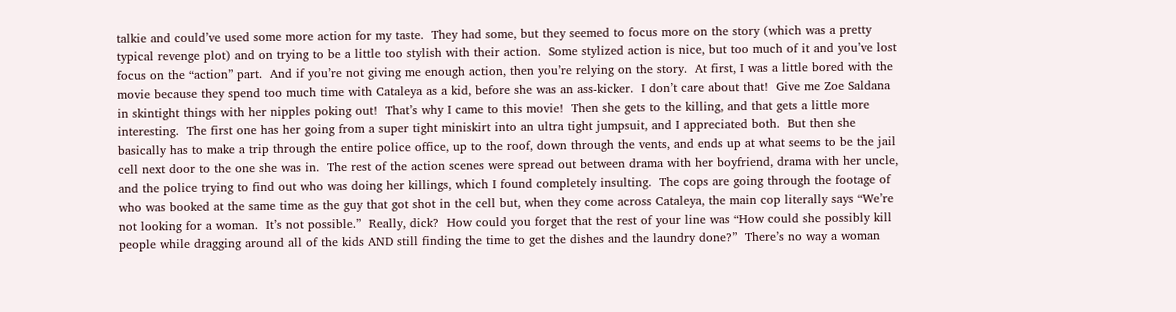talkie and could’ve used some more action for my taste.  They had some, but they seemed to focus more on the story (which was a pretty typical revenge plot) and on trying to be a little too stylish with their action.  Some stylized action is nice, but too much of it and you’ve lost focus on the “action” part.  And if you’re not giving me enough action, then you’re relying on the story.  At first, I was a little bored with the movie because they spend too much time with Cataleya as a kid, before she was an ass-kicker.  I don’t care about that!  Give me Zoe Saldana in skintight things with her nipples poking out!  That’s why I came to this movie!  Then she gets to the killing, and that gets a little more interesting.  The first one has her going from a super tight miniskirt into an ultra tight jumpsuit, and I appreciated both.  But then she basically has to make a trip through the entire police office, up to the roof, down through the vents, and ends up at what seems to be the jail cell next door to the one she was in.  The rest of the action scenes were spread out between drama with her boyfriend, drama with her uncle, and the police trying to find out who was doing her killings, which I found completely insulting.  The cops are going through the footage of who was booked at the same time as the guy that got shot in the cell but, when they come across Cataleya, the main cop literally says “We’re not looking for a woman.  It’s not possible.”  Really, dick?  How could you forget that the rest of your line was “How could she possibly kill people while dragging around all of the kids AND still finding the time to get the dishes and the laundry done?”  There’s no way a woman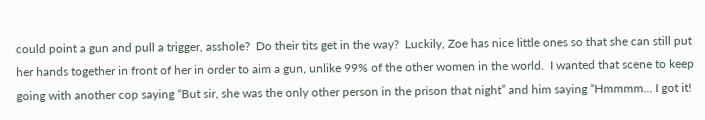could point a gun and pull a trigger, asshole?  Do their tits get in the way?  Luckily, Zoe has nice little ones so that she can still put her hands together in front of her in order to aim a gun, unlike 99% of the other women in the world.  I wanted that scene to keep going with another cop saying “But sir, she was the only other person in the prison that night” and him saying “Hmmmm… I got it!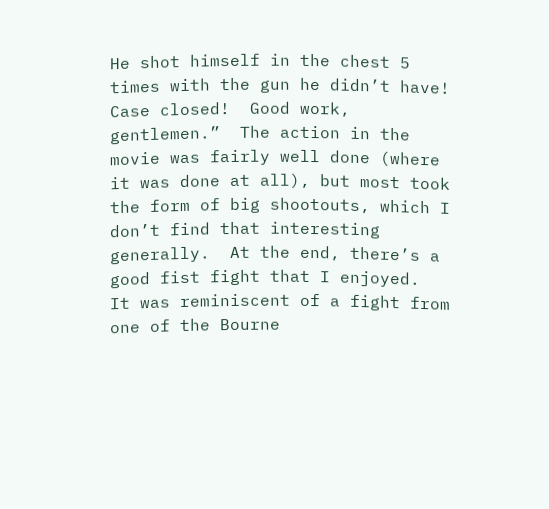He shot himself in the chest 5 times with the gun he didn’t have!  Case closed!  Good work, gentlemen.”  The action in the movie was fairly well done (where it was done at all), but most took the form of big shootouts, which I don’t find that interesting generally.  At the end, there’s a good fist fight that I enjoyed.  It was reminiscent of a fight from one of the Bourne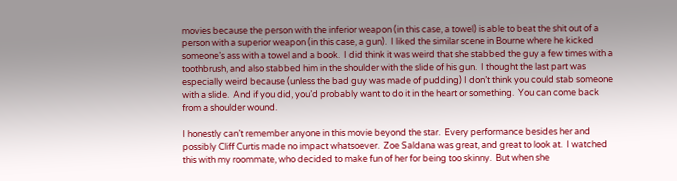movies because the person with the inferior weapon (in this case, a towel) is able to beat the shit out of a person with a superior weapon (in this case, a gun).  I liked the similar scene in Bourne where he kicked someone’s ass with a towel and a book.  I did think it was weird that she stabbed the guy a few times with a toothbrush, and also stabbed him in the shoulder with the slide of his gun.  I thought the last part was especially weird because (unless the bad guy was made of pudding) I don’t think you could stab someone with a slide.  And if you did, you’d probably want to do it in the heart or something.  You can come back from a shoulder wound.

I honestly can’t remember anyone in this movie beyond the star.  Every performance besides her and possibly Cliff Curtis made no impact whatsoever.  Zoe Saldana was great, and great to look at.  I watched this with my roommate, who decided to make fun of her for being too skinny.  But when she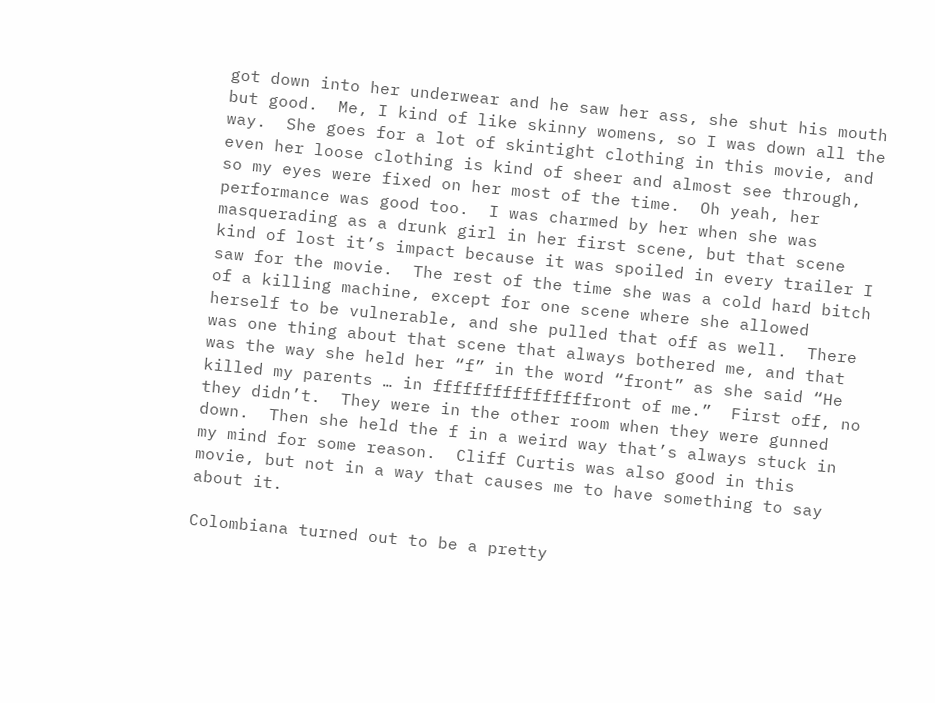got down into her underwear and he saw her ass, she shut his mouth but good.  Me, I kind of like skinny womens, so I was down all the way.  She goes for a lot of skintight clothing in this movie, and even her loose clothing is kind of sheer and almost see through, so my eyes were fixed on her most of the time.  Oh yeah, her performance was good too.  I was charmed by her when she was masquerading as a drunk girl in her first scene, but that scene kind of lost it’s impact because it was spoiled in every trailer I saw for the movie.  The rest of the time she was a cold hard bitch of a killing machine, except for one scene where she allowed herself to be vulnerable, and she pulled that off as well.  There was one thing about that scene that always bothered me, and that was the way she held her “f” in the word “front” as she said “He killed my parents … in ffffffffffffffffront of me.”  First off, no they didn’t.  They were in the other room when they were gunned down.  Then she held the f in a weird way that’s always stuck in my mind for some reason.  Cliff Curtis was also good in this movie, but not in a way that causes me to have something to say about it.

Colombiana turned out to be a pretty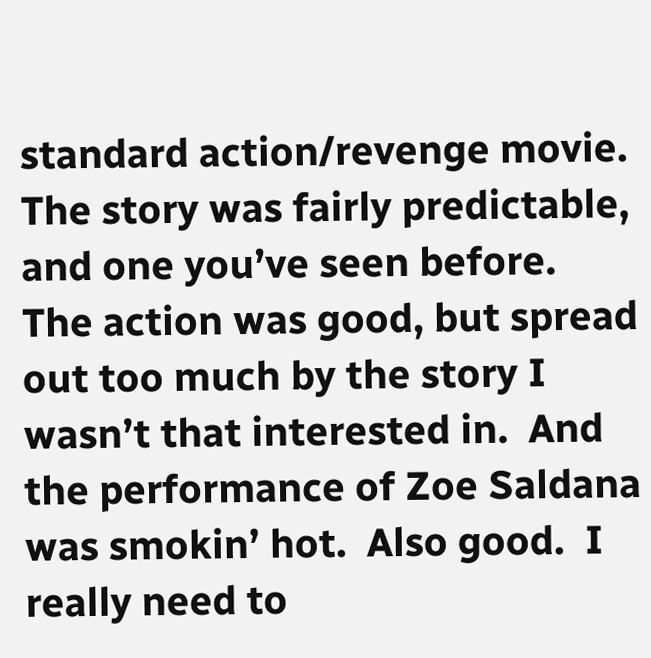standard action/revenge movie.  The story was fairly predictable, and one you’ve seen before.  The action was good, but spread out too much by the story I wasn’t that interested in.  And the performance of Zoe Saldana was smokin’ hot.  Also good.  I really need to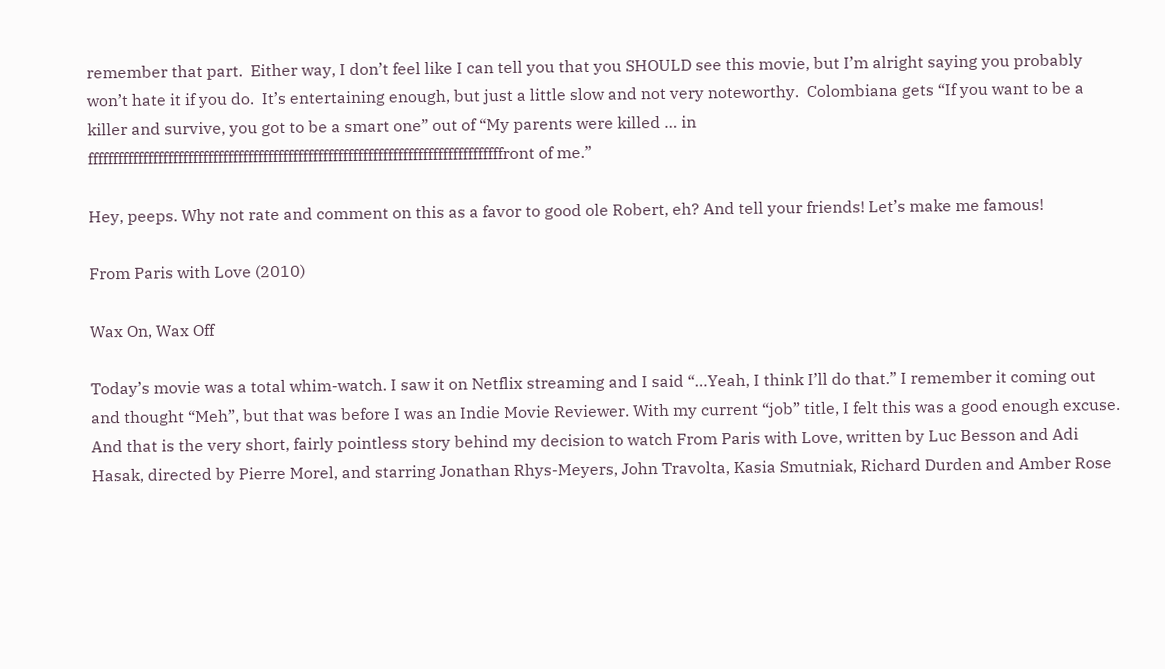remember that part.  Either way, I don’t feel like I can tell you that you SHOULD see this movie, but I’m alright saying you probably won’t hate it if you do.  It’s entertaining enough, but just a little slow and not very noteworthy.  Colombiana gets “If you want to be a killer and survive, you got to be a smart one” out of “My parents were killed … in fffffffffffffffffffffffffffffffffffffffffffffffffffffffffffffffffffffffffffffffffffront of me.”

Hey, peeps. Why not rate and comment on this as a favor to good ole Robert, eh? And tell your friends! Let’s make me famous!

From Paris with Love (2010)

Wax On, Wax Off

Today’s movie was a total whim-watch. I saw it on Netflix streaming and I said “…Yeah, I think I’ll do that.” I remember it coming out and thought “Meh”, but that was before I was an Indie Movie Reviewer. With my current “job” title, I felt this was a good enough excuse. And that is the very short, fairly pointless story behind my decision to watch From Paris with Love, written by Luc Besson and Adi Hasak, directed by Pierre Morel, and starring Jonathan Rhys-Meyers, John Travolta, Kasia Smutniak, Richard Durden and Amber Rose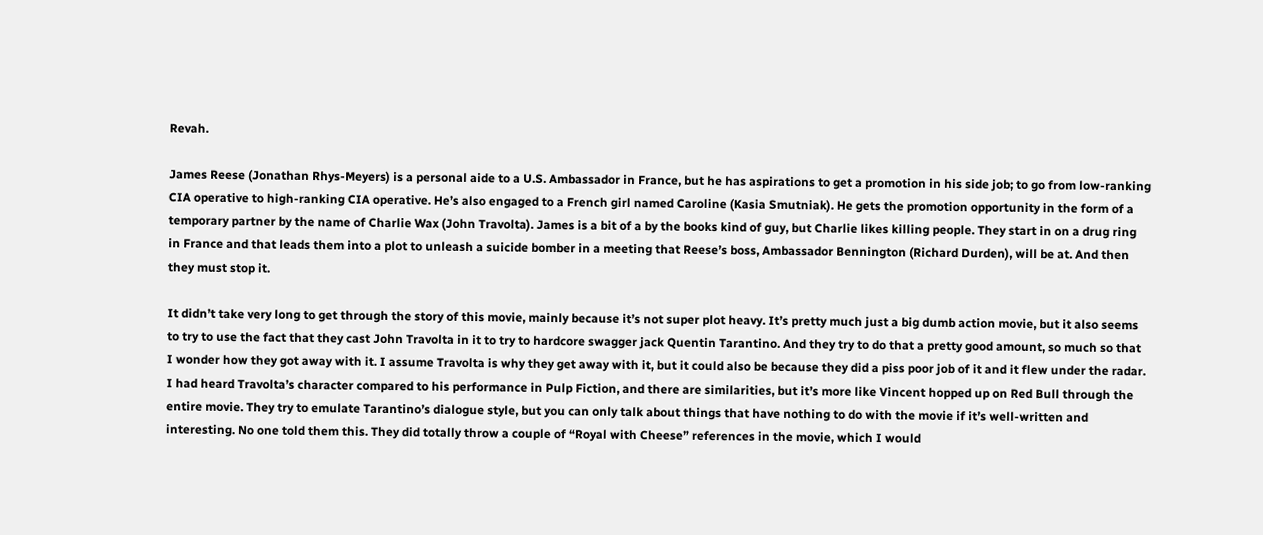Revah.

James Reese (Jonathan Rhys-Meyers) is a personal aide to a U.S. Ambassador in France, but he has aspirations to get a promotion in his side job; to go from low-ranking CIA operative to high-ranking CIA operative. He’s also engaged to a French girl named Caroline (Kasia Smutniak). He gets the promotion opportunity in the form of a temporary partner by the name of Charlie Wax (John Travolta). James is a bit of a by the books kind of guy, but Charlie likes killing people. They start in on a drug ring in France and that leads them into a plot to unleash a suicide bomber in a meeting that Reese’s boss, Ambassador Bennington (Richard Durden), will be at. And then they must stop it.

It didn’t take very long to get through the story of this movie, mainly because it’s not super plot heavy. It’s pretty much just a big dumb action movie, but it also seems to try to use the fact that they cast John Travolta in it to try to hardcore swagger jack Quentin Tarantino. And they try to do that a pretty good amount, so much so that I wonder how they got away with it. I assume Travolta is why they get away with it, but it could also be because they did a piss poor job of it and it flew under the radar. I had heard Travolta’s character compared to his performance in Pulp Fiction, and there are similarities, but it’s more like Vincent hopped up on Red Bull through the entire movie. They try to emulate Tarantino’s dialogue style, but you can only talk about things that have nothing to do with the movie if it’s well-written and interesting. No one told them this. They did totally throw a couple of “Royal with Cheese” references in the movie, which I would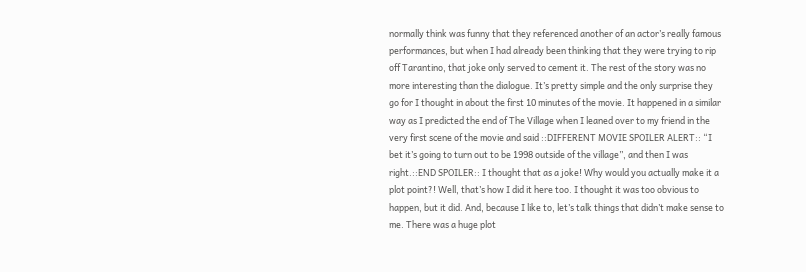normally think was funny that they referenced another of an actor’s really famous performances, but when I had already been thinking that they were trying to rip off Tarantino, that joke only served to cement it. The rest of the story was no more interesting than the dialogue. It’s pretty simple and the only surprise they go for I thought in about the first 10 minutes of the movie. It happened in a similar way as I predicted the end of The Village when I leaned over to my friend in the very first scene of the movie and said ::DIFFERENT MOVIE SPOILER ALERT:: “I bet it’s going to turn out to be 1998 outside of the village”, and then I was right.::END SPOILER:: I thought that as a joke! Why would you actually make it a plot point?! Well, that’s how I did it here too. I thought it was too obvious to happen, but it did. And, because I like to, let’s talk things that didn’t make sense to me. There was a huge plot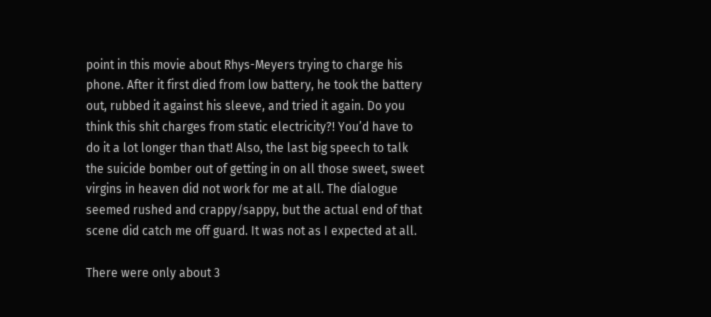point in this movie about Rhys-Meyers trying to charge his phone. After it first died from low battery, he took the battery out, rubbed it against his sleeve, and tried it again. Do you think this shit charges from static electricity?! You’d have to do it a lot longer than that! Also, the last big speech to talk the suicide bomber out of getting in on all those sweet, sweet virgins in heaven did not work for me at all. The dialogue seemed rushed and crappy/sappy, but the actual end of that scene did catch me off guard. It was not as I expected at all.

There were only about 3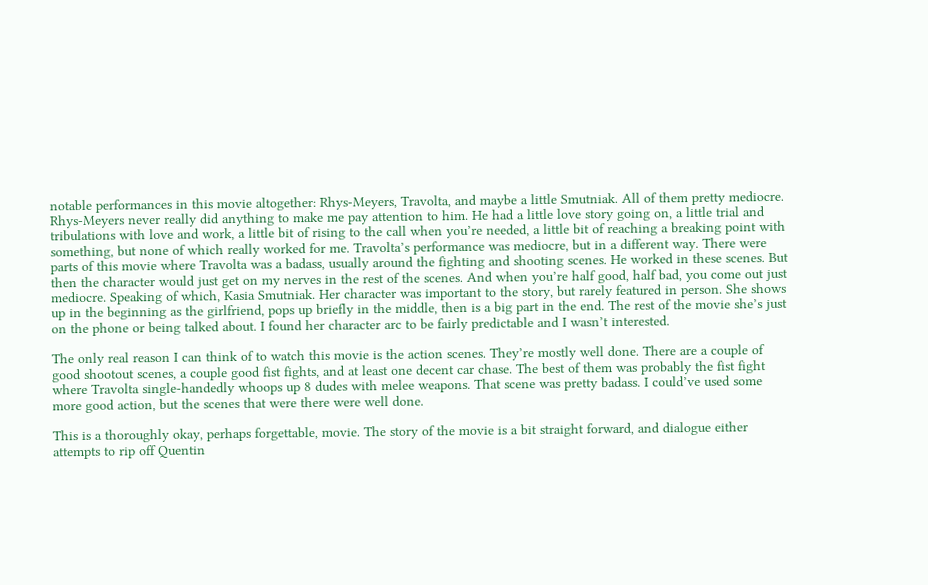notable performances in this movie altogether: Rhys-Meyers, Travolta, and maybe a little Smutniak. All of them pretty mediocre. Rhys-Meyers never really did anything to make me pay attention to him. He had a little love story going on, a little trial and tribulations with love and work, a little bit of rising to the call when you’re needed, a little bit of reaching a breaking point with something, but none of which really worked for me. Travolta’s performance was mediocre, but in a different way. There were parts of this movie where Travolta was a badass, usually around the fighting and shooting scenes. He worked in these scenes. But then the character would just get on my nerves in the rest of the scenes. And when you’re half good, half bad, you come out just mediocre. Speaking of which, Kasia Smutniak. Her character was important to the story, but rarely featured in person. She shows up in the beginning as the girlfriend, pops up briefly in the middle, then is a big part in the end. The rest of the movie she’s just on the phone or being talked about. I found her character arc to be fairly predictable and I wasn’t interested.

The only real reason I can think of to watch this movie is the action scenes. They’re mostly well done. There are a couple of good shootout scenes, a couple good fist fights, and at least one decent car chase. The best of them was probably the fist fight where Travolta single-handedly whoops up 8 dudes with melee weapons. That scene was pretty badass. I could’ve used some more good action, but the scenes that were there were well done.

This is a thoroughly okay, perhaps forgettable, movie. The story of the movie is a bit straight forward, and dialogue either attempts to rip off Quentin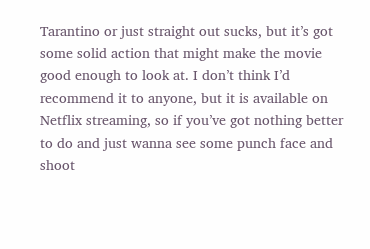Tarantino or just straight out sucks, but it’s got some solid action that might make the movie good enough to look at. I don’t think I’d recommend it to anyone, but it is available on Netflix streaming, so if you’ve got nothing better to do and just wanna see some punch face and shoot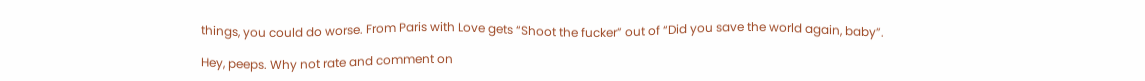things, you could do worse. From Paris with Love gets “Shoot the fucker” out of “Did you save the world again, baby”.

Hey, peeps. Why not rate and comment on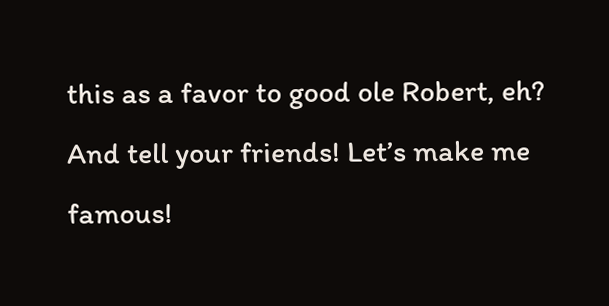this as a favor to good ole Robert, eh? And tell your friends! Let’s make me famous!